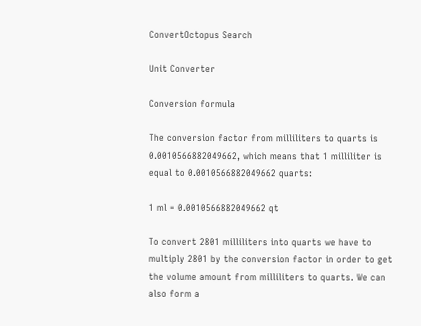ConvertOctopus Search

Unit Converter

Conversion formula

The conversion factor from milliliters to quarts is 0.0010566882049662, which means that 1 milliliter is equal to 0.0010566882049662 quarts:

1 ml = 0.0010566882049662 qt

To convert 2801 milliliters into quarts we have to multiply 2801 by the conversion factor in order to get the volume amount from milliliters to quarts. We can also form a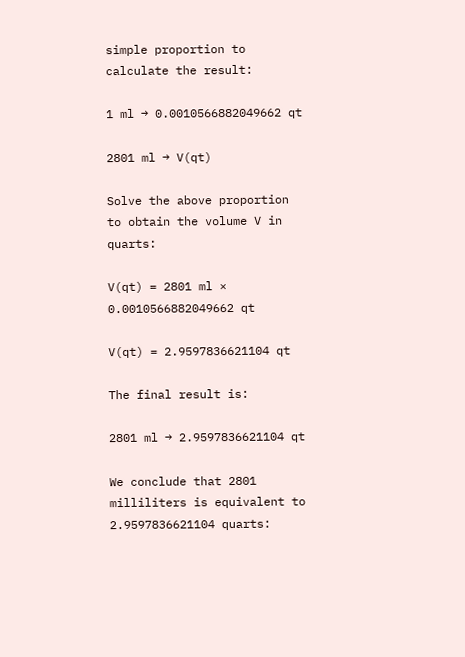simple proportion to calculate the result:

1 ml → 0.0010566882049662 qt

2801 ml → V(qt)

Solve the above proportion to obtain the volume V in quarts:

V(qt) = 2801 ml × 0.0010566882049662 qt

V(qt) = 2.9597836621104 qt

The final result is:

2801 ml → 2.9597836621104 qt

We conclude that 2801 milliliters is equivalent to 2.9597836621104 quarts: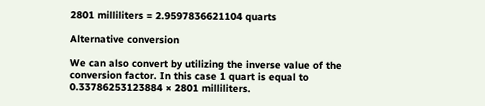2801 milliliters = 2.9597836621104 quarts

Alternative conversion

We can also convert by utilizing the inverse value of the conversion factor. In this case 1 quart is equal to 0.33786253123884 × 2801 milliliters.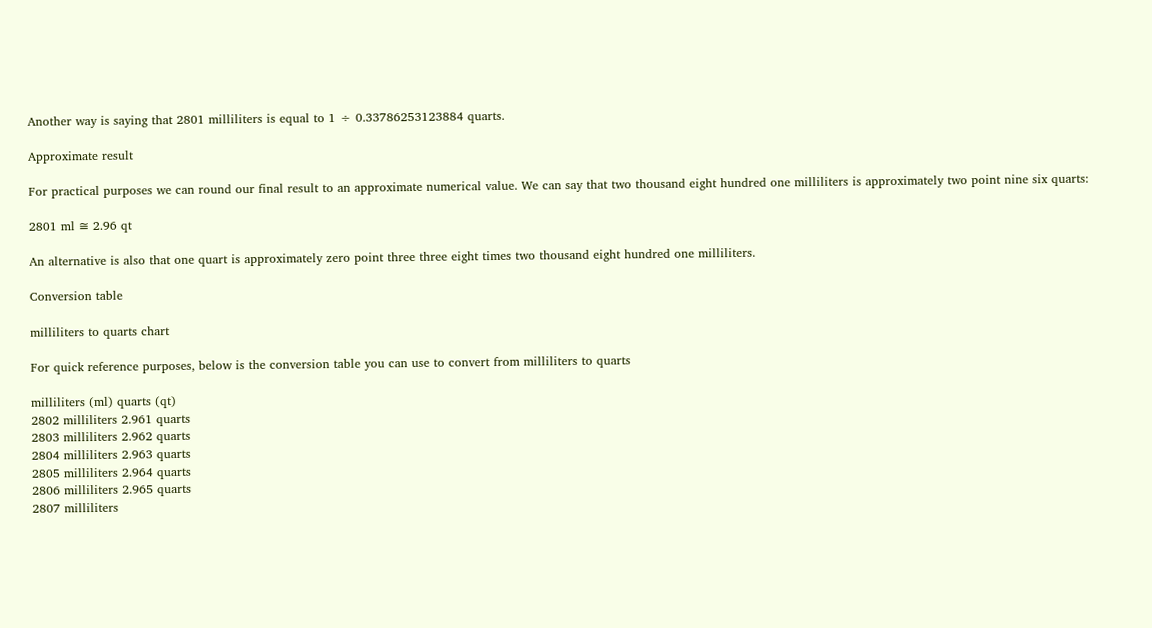Another way is saying that 2801 milliliters is equal to 1 ÷ 0.33786253123884 quarts.

Approximate result

For practical purposes we can round our final result to an approximate numerical value. We can say that two thousand eight hundred one milliliters is approximately two point nine six quarts:

2801 ml ≅ 2.96 qt

An alternative is also that one quart is approximately zero point three three eight times two thousand eight hundred one milliliters.

Conversion table

milliliters to quarts chart

For quick reference purposes, below is the conversion table you can use to convert from milliliters to quarts

milliliters (ml) quarts (qt)
2802 milliliters 2.961 quarts
2803 milliliters 2.962 quarts
2804 milliliters 2.963 quarts
2805 milliliters 2.964 quarts
2806 milliliters 2.965 quarts
2807 milliliters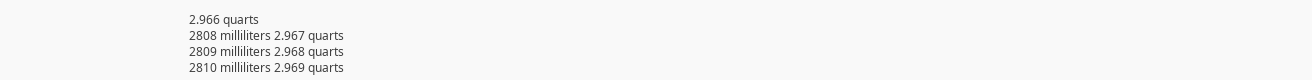2.966 quarts
2808 milliliters 2.967 quarts
2809 milliliters 2.968 quarts
2810 milliliters 2.969 quarts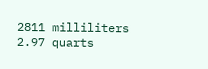2811 milliliters 2.97 quarts